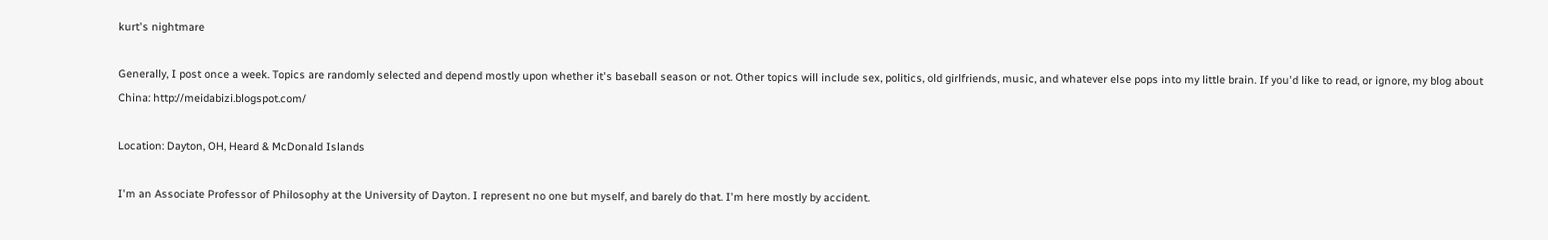kurt's nightmare

Generally, I post once a week. Topics are randomly selected and depend mostly upon whether it's baseball season or not. Other topics will include sex, politics, old girlfriends, music, and whatever else pops into my little brain. If you'd like to read, or ignore, my blog about China: http://meidabizi.blogspot.com/

Location: Dayton, OH, Heard & McDonald Islands

I'm an Associate Professor of Philosophy at the University of Dayton. I represent no one but myself, and barely do that. I'm here mostly by accident.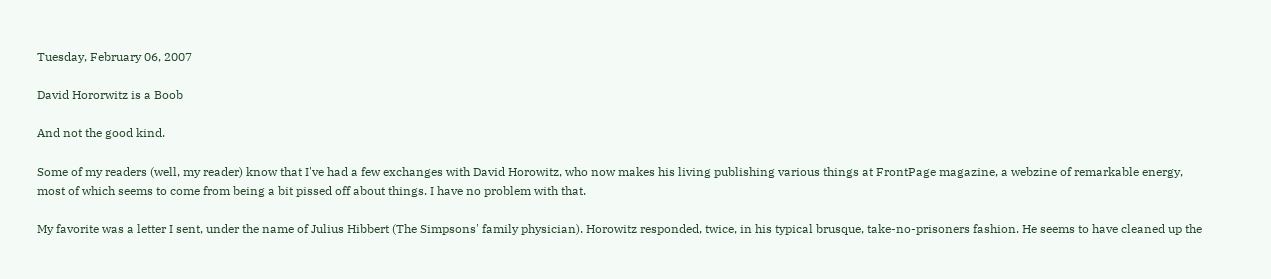Tuesday, February 06, 2007

David Hororwitz is a Boob

And not the good kind.

Some of my readers (well, my reader) know that I've had a few exchanges with David Horowitz, who now makes his living publishing various things at FrontPage magazine, a webzine of remarkable energy, most of which seems to come from being a bit pissed off about things. I have no problem with that.

My favorite was a letter I sent, under the name of Julius Hibbert (The Simpsons' family physician). Horowitz responded, twice, in his typical brusque, take-no-prisoners fashion. He seems to have cleaned up the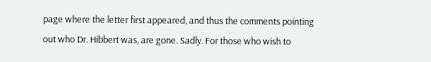page where the letter first appeared, and thus the comments pointing out who Dr. Hibbert was, are gone. Sadly. For those who wish to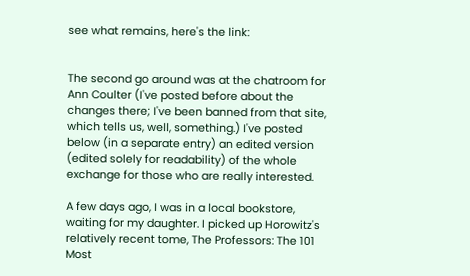see what remains, here's the link:


The second go around was at the chatroom for Ann Coulter (I've posted before about the changes there; I've been banned from that site, which tells us, well, something.) I've posted below (in a separate entry) an edited version (edited solely for readability) of the whole exchange for those who are really interested.

A few days ago, I was in a local bookstore, waiting for my daughter. I picked up Horowitz's relatively recent tome, The Professors: The 101 Most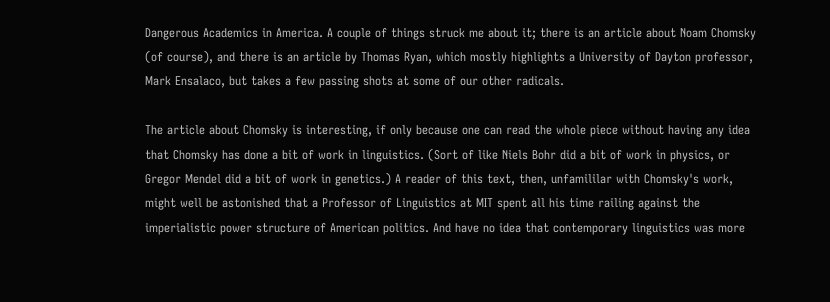Dangerous Academics in America. A couple of things struck me about it; there is an article about Noam Chomsky (of course), and there is an article by Thomas Ryan, which mostly highlights a University of Dayton professor, Mark Ensalaco, but takes a few passing shots at some of our other radicals.

The article about Chomsky is interesting, if only because one can read the whole piece without having any idea that Chomsky has done a bit of work in linguistics. (Sort of like Niels Bohr did a bit of work in physics, or Gregor Mendel did a bit of work in genetics.) A reader of this text, then, unfamililar with Chomsky's work, might well be astonished that a Professor of Linguistics at MIT spent all his time railing against the imperialistic power structure of American politics. And have no idea that contemporary linguistics was more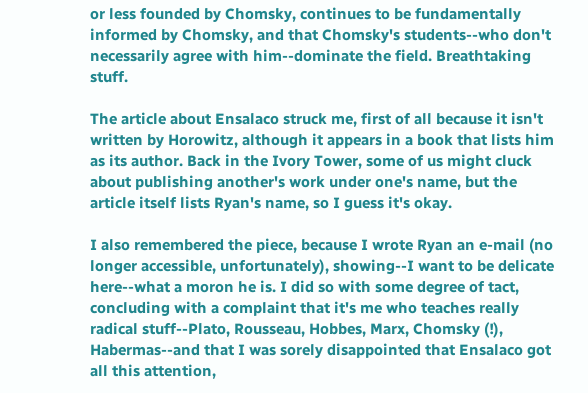or less founded by Chomsky, continues to be fundamentally informed by Chomsky, and that Chomsky's students--who don't necessarily agree with him--dominate the field. Breathtaking stuff.

The article about Ensalaco struck me, first of all because it isn't written by Horowitz, although it appears in a book that lists him as its author. Back in the Ivory Tower, some of us might cluck about publishing another's work under one's name, but the article itself lists Ryan's name, so I guess it's okay.

I also remembered the piece, because I wrote Ryan an e-mail (no longer accessible, unfortunately), showing--I want to be delicate here--what a moron he is. I did so with some degree of tact, concluding with a complaint that it's me who teaches really radical stuff--Plato, Rousseau, Hobbes, Marx, Chomsky (!), Habermas--and that I was sorely disappointed that Ensalaco got all this attention,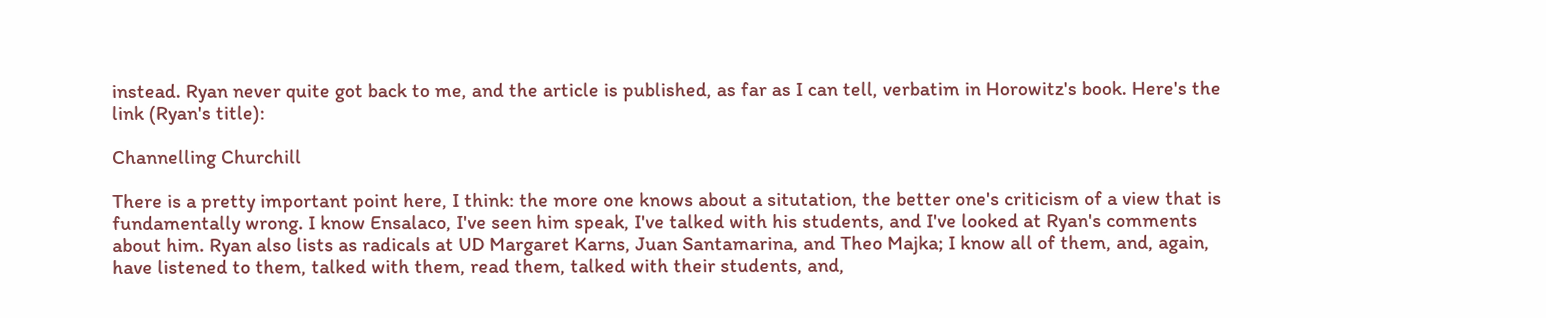instead. Ryan never quite got back to me, and the article is published, as far as I can tell, verbatim in Horowitz's book. Here's the link (Ryan's title):

Channelling Churchill

There is a pretty important point here, I think: the more one knows about a situtation, the better one's criticism of a view that is fundamentally wrong. I know Ensalaco, I've seen him speak, I've talked with his students, and I've looked at Ryan's comments about him. Ryan also lists as radicals at UD Margaret Karns, Juan Santamarina, and Theo Majka; I know all of them, and, again, have listened to them, talked with them, read them, talked with their students, and,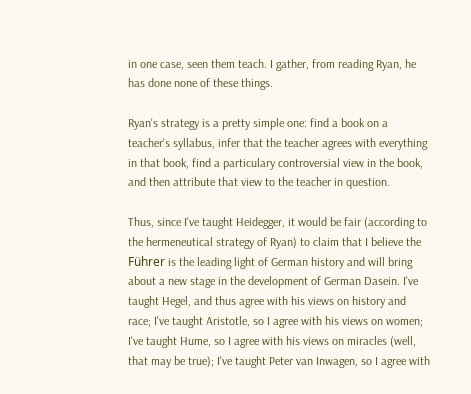in one case, seen them teach. I gather, from reading Ryan, he has done none of these things.

Ryan's strategy is a pretty simple one: find a book on a teacher's syllabus, infer that the teacher agrees with everything in that book, find a particulary controversial view in the book, and then attribute that view to the teacher in question.

Thus, since I've taught Heidegger, it would be fair (according to the hermeneutical strategy of Ryan) to claim that I believe the Führer is the leading light of German history and will bring about a new stage in the development of German Dasein. I've taught Hegel, and thus agree with his views on history and race; I've taught Aristotle, so I agree with his views on women; I've taught Hume, so I agree with his views on miracles (well, that may be true); I've taught Peter van Inwagen, so I agree with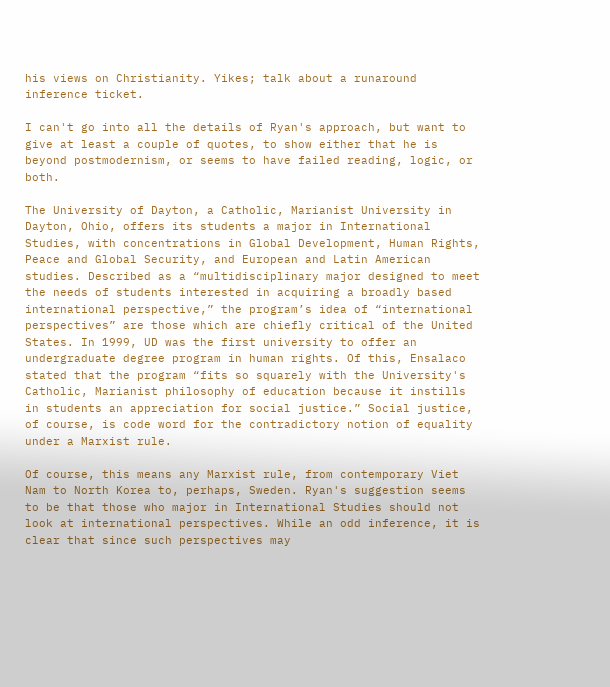his views on Christianity. Yikes; talk about a runaround inference ticket.

I can't go into all the details of Ryan's approach, but want to give at least a couple of quotes, to show either that he is beyond postmodernism, or seems to have failed reading, logic, or both.

The University of Dayton, a Catholic, Marianist University in Dayton, Ohio, offers its students a major in International Studies, with concentrations in Global Development, Human Rights, Peace and Global Security, and European and Latin American studies. Described as a “multidisciplinary major designed to meet the needs of students interested in acquiring a broadly based international perspective,” the program’s idea of “international perspectives” are those which are chiefly critical of the United States. In 1999, UD was the first university to offer an undergraduate degree program in human rights. Of this, Ensalaco stated that the program “fits so squarely with the University's Catholic, Marianist philosophy of education because it instills in students an appreciation for social justice.” Social justice, of course, is code word for the contradictory notion of equality under a Marxist rule.

Of course, this means any Marxist rule, from contemporary Viet Nam to North Korea to, perhaps, Sweden. Ryan's suggestion seems to be that those who major in International Studies should not look at international perspectives. While an odd inference, it is clear that since such perspectives may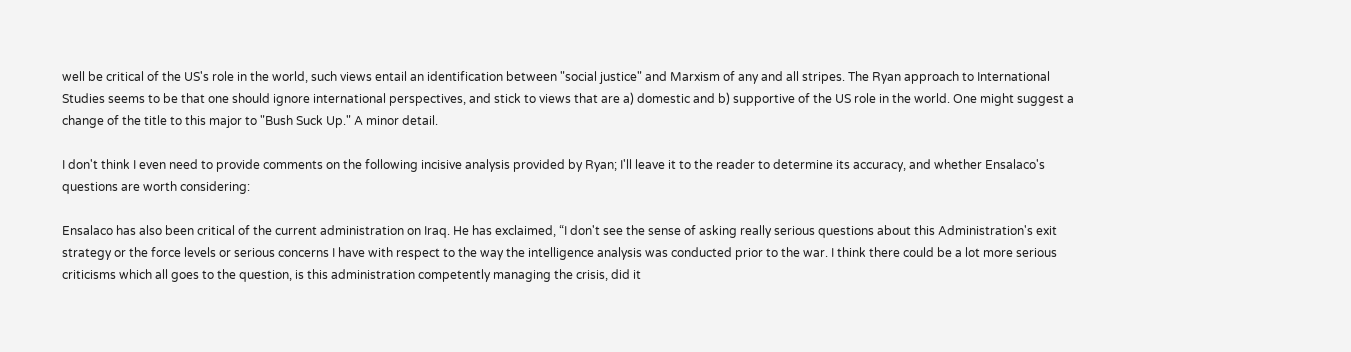well be critical of the US's role in the world, such views entail an identification between "social justice" and Marxism of any and all stripes. The Ryan approach to International Studies seems to be that one should ignore international perspectives, and stick to views that are a) domestic and b) supportive of the US role in the world. One might suggest a change of the title to this major to "Bush Suck Up." A minor detail.

I don't think I even need to provide comments on the following incisive analysis provided by Ryan; I'll leave it to the reader to determine its accuracy, and whether Ensalaco's questions are worth considering:

Ensalaco has also been critical of the current administration on Iraq. He has exclaimed, “I don't see the sense of asking really serious questions about this Administration's exit strategy or the force levels or serious concerns I have with respect to the way the intelligence analysis was conducted prior to the war. I think there could be a lot more serious criticisms which all goes to the question, is this administration competently managing the crisis, did it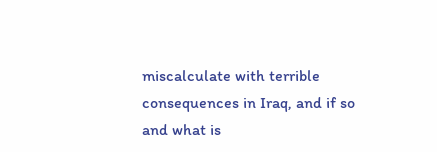miscalculate with terrible consequences in Iraq, and if so and what is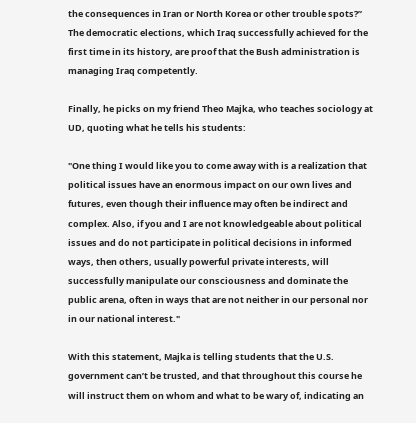the consequences in Iran or North Korea or other trouble spots?” The democratic elections, which Iraq successfully achieved for the first time in its history, are proof that the Bush administration is managing Iraq competently.

Finally, he picks on my friend Theo Majka, who teaches sociology at UD, quoting what he tells his students:

"One thing I would like you to come away with is a realization that political issues have an enormous impact on our own lives and futures, even though their influence may often be indirect and complex. Also, if you and I are not knowledgeable about political issues and do not participate in political decisions in informed ways, then others, usually powerful private interests, will successfully manipulate our consciousness and dominate the public arena, often in ways that are not neither in our personal nor in our national interest."

With this statement, Majka is telling students that the U.S. government can’t be trusted, and that throughout this course he will instruct them on whom and what to be wary of, indicating an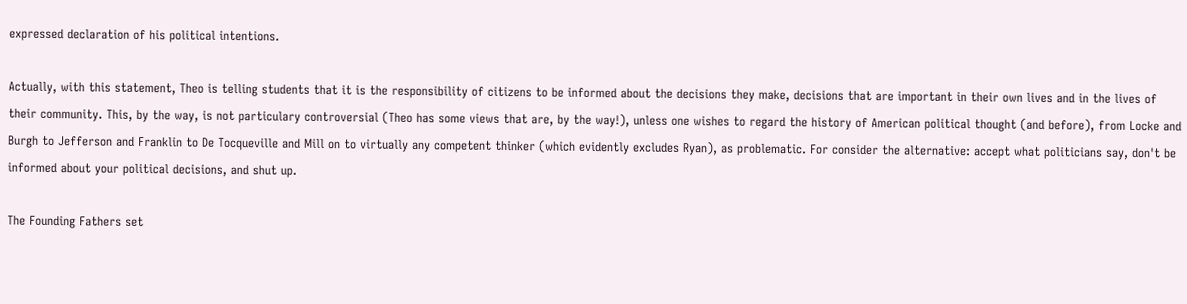expressed declaration of his political intentions.

Actually, with this statement, Theo is telling students that it is the responsibility of citizens to be informed about the decisions they make, decisions that are important in their own lives and in the lives of their community. This, by the way, is not particulary controversial (Theo has some views that are, by the way!), unless one wishes to regard the history of American political thought (and before), from Locke and Burgh to Jefferson and Franklin to De Tocqueville and Mill on to virtually any competent thinker (which evidently excludes Ryan), as problematic. For consider the alternative: accept what politicians say, don't be informed about your political decisions, and shut up.

The Founding Fathers set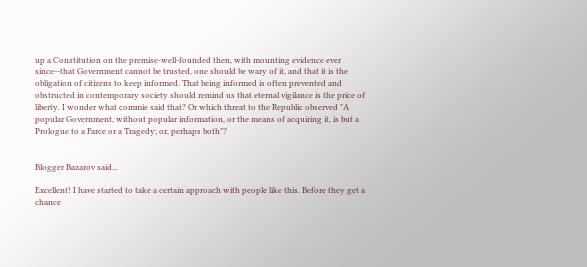up a Constitution on the premise-well-founded then, with mounting evidence ever since--that Government cannot be trusted, one should be wary of it, and that it is the obligation of citizens to keep informed. That being informed is often prevented and obstructed in contemporary society should remind us that eternal vigilance is the price of liberty. I wonder what commie said that? Or which threat to the Republic observed "A popular Government, without popular information, or the means of acquiring it, is but a Prologue to a Farce or a Tragedy; or, perhaps both"?


Blogger Bazarov said...

Excellent! I have started to take a certain approach with people like this. Before they get a chance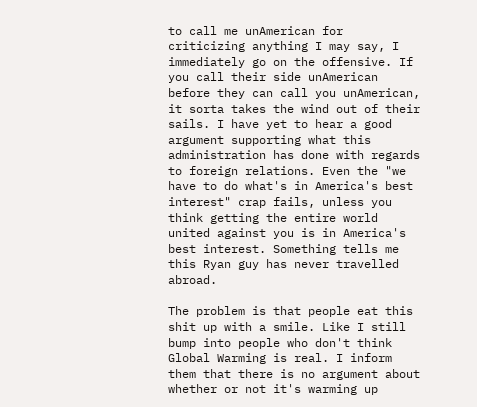to call me unAmerican for criticizing anything I may say, I immediately go on the offensive. If you call their side unAmerican before they can call you unAmerican, it sorta takes the wind out of their sails. I have yet to hear a good argument supporting what this administration has done with regards to foreign relations. Even the "we have to do what's in America's best interest" crap fails, unless you think getting the entire world united against you is in America's best interest. Something tells me this Ryan guy has never travelled abroad.

The problem is that people eat this shit up with a smile. Like I still bump into people who don't think Global Warming is real. I inform them that there is no argument about whether or not it's warming up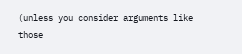(unless you consider arguments like those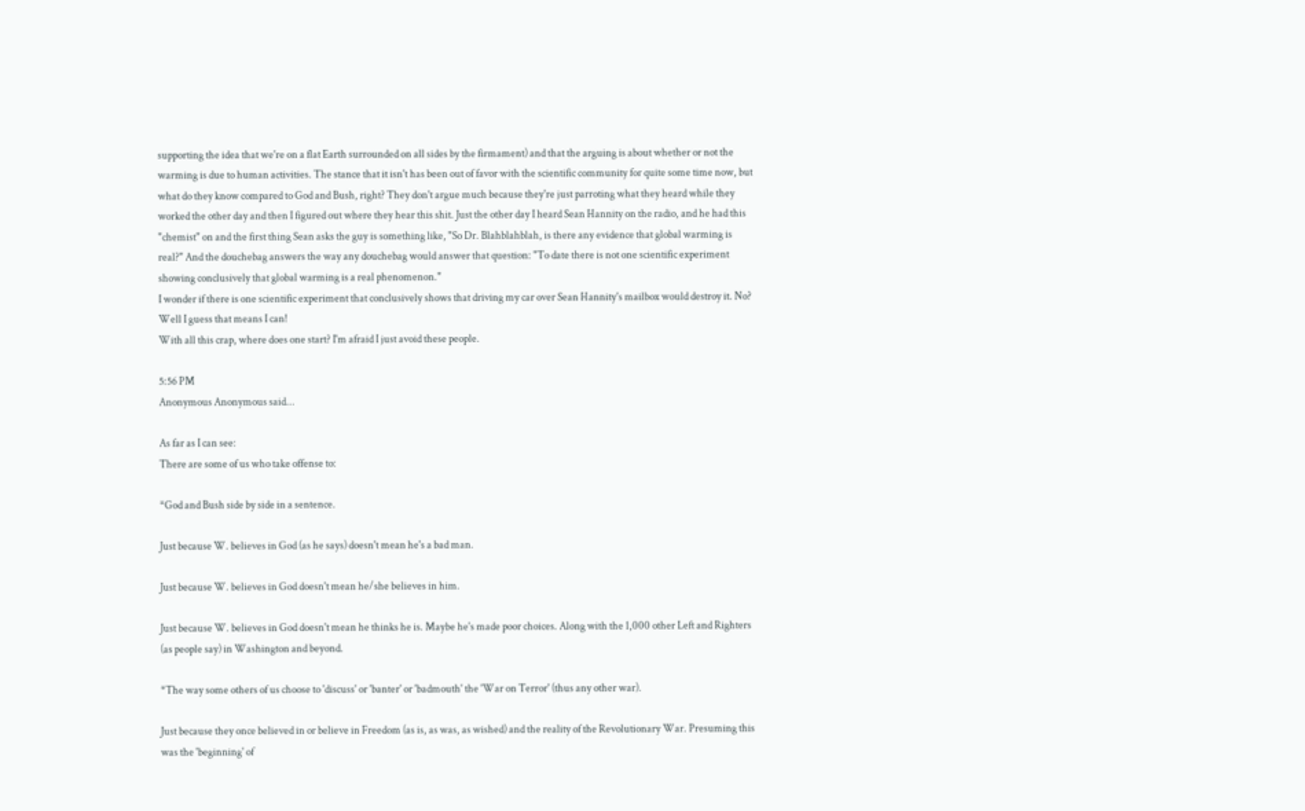supporting the idea that we're on a flat Earth surrounded on all sides by the firmament) and that the arguing is about whether or not the warming is due to human activities. The stance that it isn't has been out of favor with the scientific community for quite some time now, but what do they know compared to God and Bush, right? They don't argue much because they're just parroting what they heard while they worked the other day and then I figured out where they hear this shit. Just the other day I heard Sean Hannity on the radio, and he had this "chemist" on and the first thing Sean asks the guy is something like, "So Dr. Blahblahblah, is there any evidence that global warming is real?" And the douchebag answers the way any douchebag would answer that question: "To date there is not one scientific experiment showing conclusively that global warming is a real phenomenon."
I wonder if there is one scientific experiment that conclusively shows that driving my car over Sean Hannity's mailbox would destroy it. No? Well I guess that means I can!
With all this crap, where does one start? I'm afraid I just avoid these people.

5:56 PM
Anonymous Anonymous said...

As far as I can see:
There are some of us who take offense to:

*God and Bush side by side in a sentence.

Just because W. believes in God (as he says) doesn't mean he's a bad man.

Just because W. believes in God doesn't mean he/she believes in him.

Just because W. believes in God doesn't mean he thinks he is. Maybe he's made poor choices. Along with the 1,000 other Left and Righters (as people say) in Washington and beyond.

*The way some others of us choose to 'discuss' or 'banter' or 'badmouth' the 'War on Terror' (thus any other war).

Just because they once believed in or believe in Freedom (as is, as was, as wished) and the reality of the Revolutionary War. Presuming this was the 'beginning' of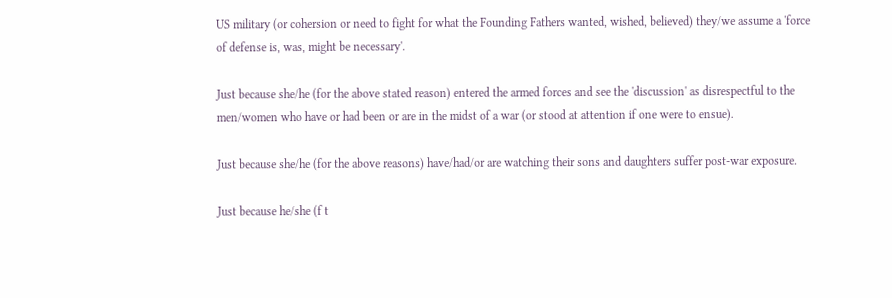US military (or cohersion or need to fight for what the Founding Fathers wanted, wished, believed) they/we assume a 'force of defense is, was, might be necessary'.

Just because she/he (for the above stated reason) entered the armed forces and see the 'discussion' as disrespectful to the men/women who have or had been or are in the midst of a war (or stood at attention if one were to ensue).

Just because she/he (for the above reasons) have/had/or are watching their sons and daughters suffer post-war exposure.

Just because he/she (f t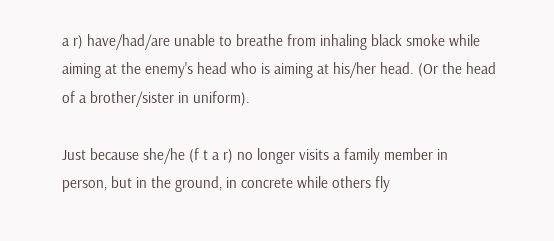a r) have/had/are unable to breathe from inhaling black smoke while aiming at the enemy's head who is aiming at his/her head. (Or the head of a brother/sister in uniform).

Just because she/he (f t a r) no longer visits a family member in person, but in the ground, in concrete while others fly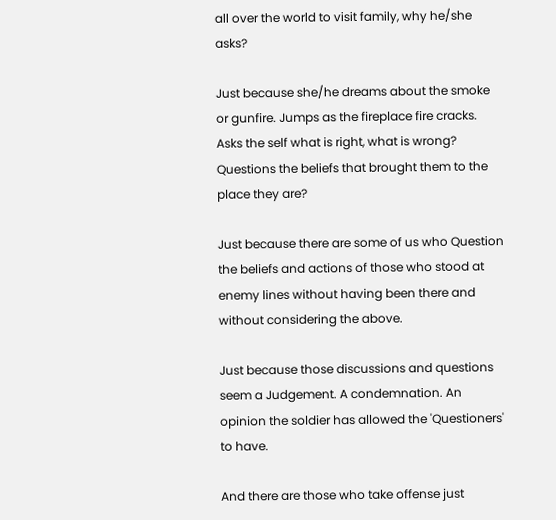all over the world to visit family, why he/she asks?

Just because she/he dreams about the smoke or gunfire. Jumps as the fireplace fire cracks. Asks the self what is right, what is wrong?
Questions the beliefs that brought them to the place they are?

Just because there are some of us who Question the beliefs and actions of those who stood at enemy lines without having been there and without considering the above.

Just because those discussions and questions seem a Judgement. A condemnation. An opinion the soldier has allowed the 'Questioners' to have.

And there are those who take offense just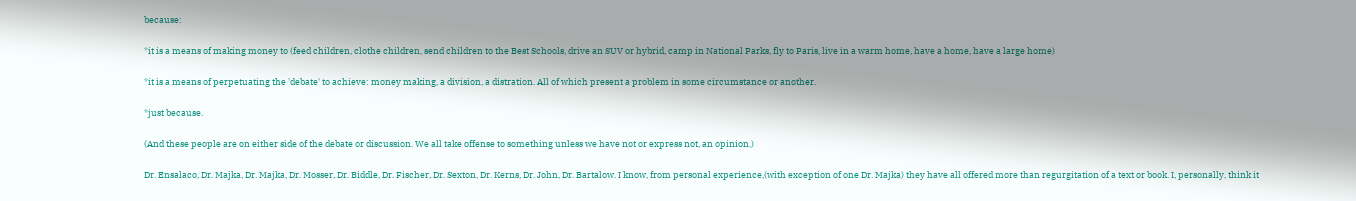because:

*it is a means of making money to (feed children, clothe children, send children to the Best Schools, drive an SUV or hybrid, camp in National Parks, fly to Paris, live in a warm home, have a home, have a large home)

*it is a means of perpetuating the 'debate' to achieve: money making, a division, a distration. All of which present a problem in some circumstance or another.

*just because.

(And these people are on either side of the debate or discussion. We all take offense to something unless we have not or express not, an opinion.)

Dr. Ensalaco, Dr. Majka, Dr. Majka, Dr. Mosser, Dr. Biddle, Dr. Fischer, Dr. Sexton, Dr. Kerns, Dr. John, Dr. Bartalow. I know, from personal experience,(with exception of one Dr. Majka) they have all offered more than regurgitation of a text or book. I, personally, think it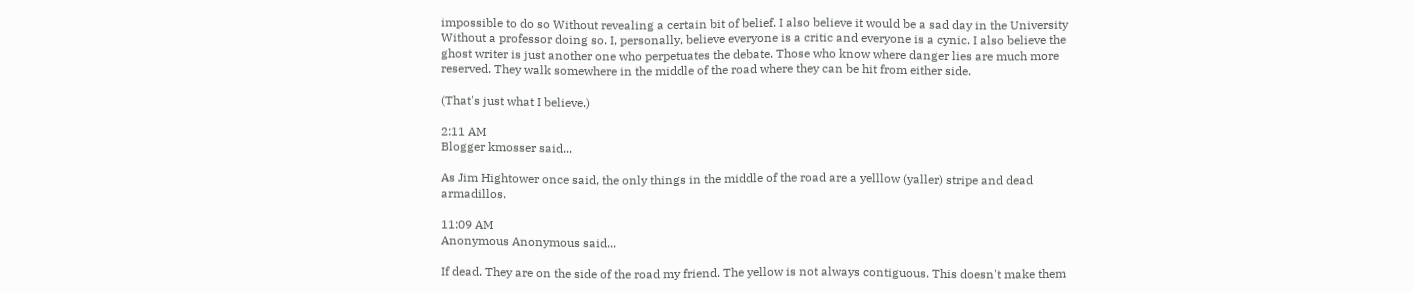impossible to do so Without revealing a certain bit of belief. I also believe it would be a sad day in the University Without a professor doing so. I, personally, believe everyone is a critic and everyone is a cynic. I also believe the ghost writer is just another one who perpetuates the debate. Those who know where danger lies are much more reserved. They walk somewhere in the middle of the road where they can be hit from either side.

(That's just what I believe.)

2:11 AM
Blogger kmosser said...

As Jim Hightower once said, the only things in the middle of the road are a yelllow (yaller) stripe and dead armadillos.

11:09 AM
Anonymous Anonymous said...

If dead. They are on the side of the road my friend. The yellow is not always contiguous. This doesn't make them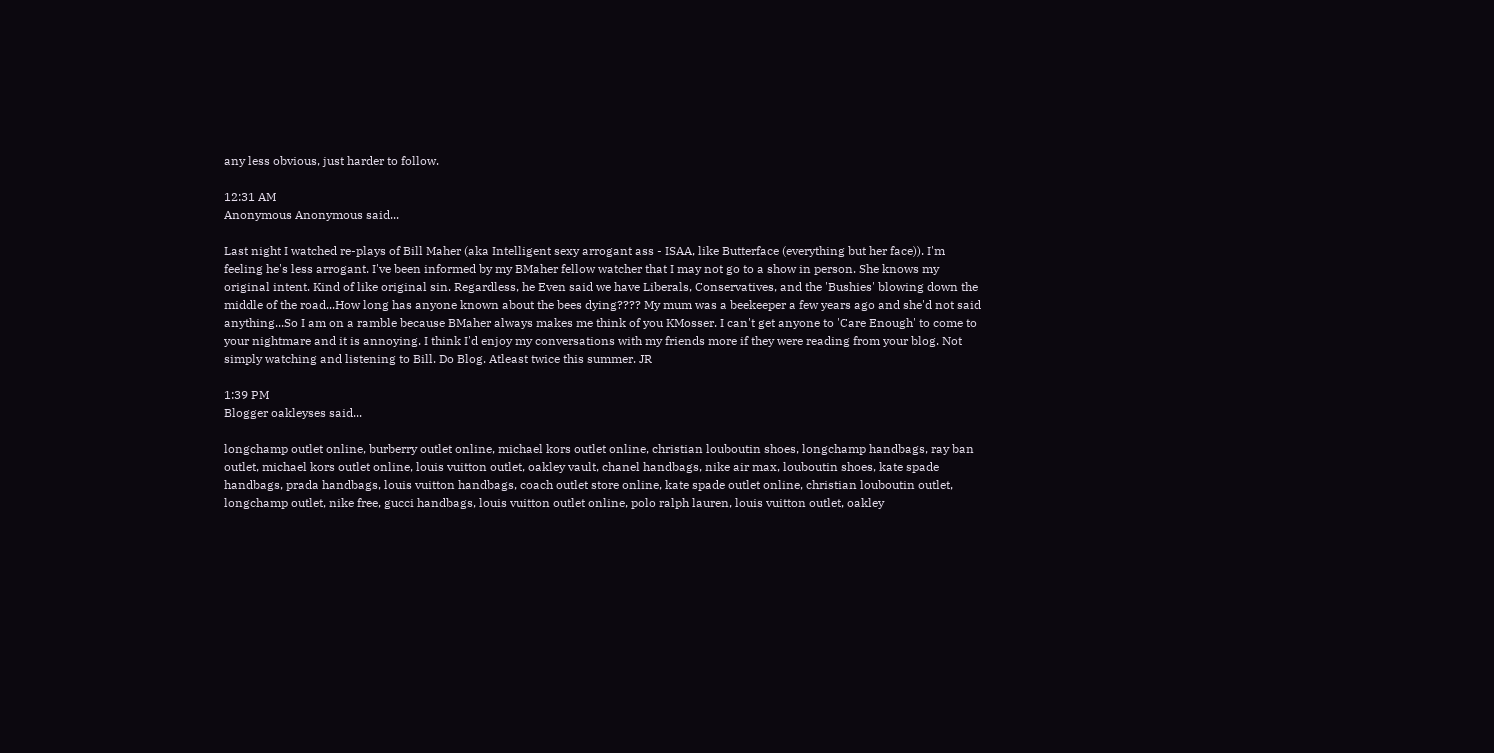any less obvious, just harder to follow.

12:31 AM
Anonymous Anonymous said...

Last night I watched re-plays of Bill Maher (aka Intelligent sexy arrogant ass - ISAA, like Butterface (everything but her face)). I'm feeling he's less arrogant. I've been informed by my BMaher fellow watcher that I may not go to a show in person. She knows my original intent. Kind of like original sin. Regardless, he Even said we have Liberals, Conservatives, and the 'Bushies' blowing down the middle of the road...How long has anyone known about the bees dying???? My mum was a beekeeper a few years ago and she'd not said anything...So I am on a ramble because BMaher always makes me think of you KMosser. I can't get anyone to 'Care Enough' to come to your nightmare and it is annoying. I think I'd enjoy my conversations with my friends more if they were reading from your blog. Not simply watching and listening to Bill. Do Blog. Atleast twice this summer. JR

1:39 PM
Blogger oakleyses said...

longchamp outlet online, burberry outlet online, michael kors outlet online, christian louboutin shoes, longchamp handbags, ray ban outlet, michael kors outlet online, louis vuitton outlet, oakley vault, chanel handbags, nike air max, louboutin shoes, kate spade handbags, prada handbags, louis vuitton handbags, coach outlet store online, kate spade outlet online, christian louboutin outlet, longchamp outlet, nike free, gucci handbags, louis vuitton outlet online, polo ralph lauren, louis vuitton outlet, oakley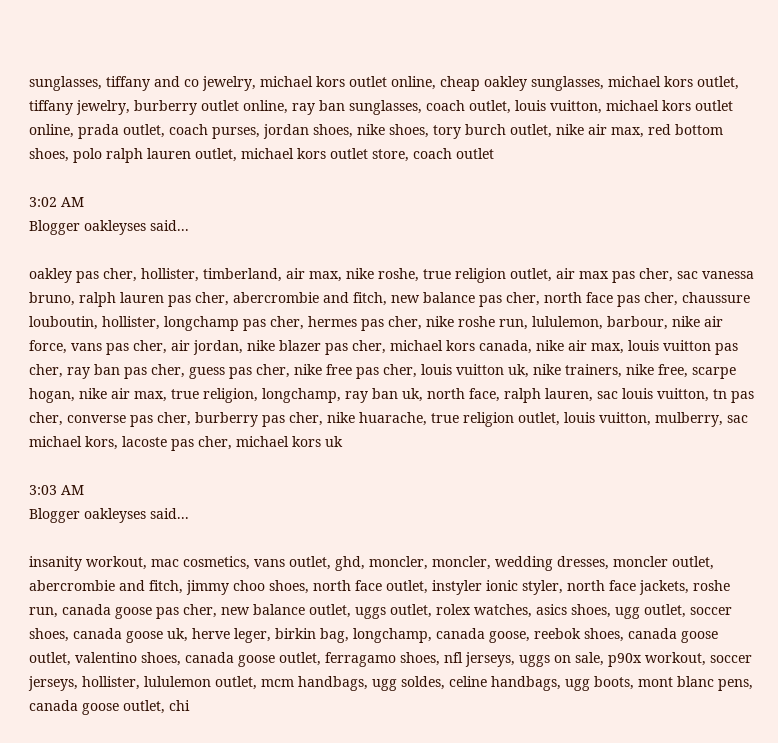sunglasses, tiffany and co jewelry, michael kors outlet online, cheap oakley sunglasses, michael kors outlet, tiffany jewelry, burberry outlet online, ray ban sunglasses, coach outlet, louis vuitton, michael kors outlet online, prada outlet, coach purses, jordan shoes, nike shoes, tory burch outlet, nike air max, red bottom shoes, polo ralph lauren outlet, michael kors outlet store, coach outlet

3:02 AM
Blogger oakleyses said...

oakley pas cher, hollister, timberland, air max, nike roshe, true religion outlet, air max pas cher, sac vanessa bruno, ralph lauren pas cher, abercrombie and fitch, new balance pas cher, north face pas cher, chaussure louboutin, hollister, longchamp pas cher, hermes pas cher, nike roshe run, lululemon, barbour, nike air force, vans pas cher, air jordan, nike blazer pas cher, michael kors canada, nike air max, louis vuitton pas cher, ray ban pas cher, guess pas cher, nike free pas cher, louis vuitton uk, nike trainers, nike free, scarpe hogan, nike air max, true religion, longchamp, ray ban uk, north face, ralph lauren, sac louis vuitton, tn pas cher, converse pas cher, burberry pas cher, nike huarache, true religion outlet, louis vuitton, mulberry, sac michael kors, lacoste pas cher, michael kors uk

3:03 AM
Blogger oakleyses said...

insanity workout, mac cosmetics, vans outlet, ghd, moncler, moncler, wedding dresses, moncler outlet, abercrombie and fitch, jimmy choo shoes, north face outlet, instyler ionic styler, north face jackets, roshe run, canada goose pas cher, new balance outlet, uggs outlet, rolex watches, asics shoes, ugg outlet, soccer shoes, canada goose uk, herve leger, birkin bag, longchamp, canada goose, reebok shoes, canada goose outlet, valentino shoes, canada goose outlet, ferragamo shoes, nfl jerseys, uggs on sale, p90x workout, soccer jerseys, hollister, lululemon outlet, mcm handbags, ugg soldes, celine handbags, ugg boots, mont blanc pens, canada goose outlet, chi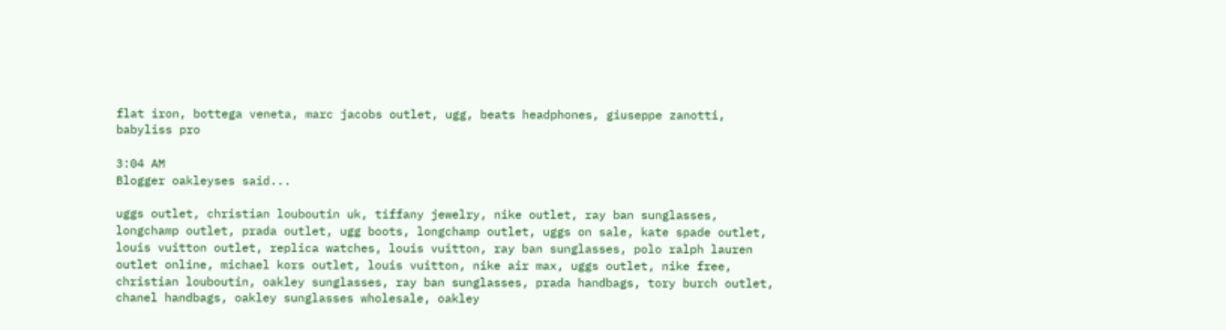flat iron, bottega veneta, marc jacobs outlet, ugg, beats headphones, giuseppe zanotti, babyliss pro

3:04 AM
Blogger oakleyses said...

uggs outlet, christian louboutin uk, tiffany jewelry, nike outlet, ray ban sunglasses, longchamp outlet, prada outlet, ugg boots, longchamp outlet, uggs on sale, kate spade outlet, louis vuitton outlet, replica watches, louis vuitton, ray ban sunglasses, polo ralph lauren outlet online, michael kors outlet, louis vuitton, nike air max, uggs outlet, nike free, christian louboutin, oakley sunglasses, ray ban sunglasses, prada handbags, tory burch outlet, chanel handbags, oakley sunglasses wholesale, oakley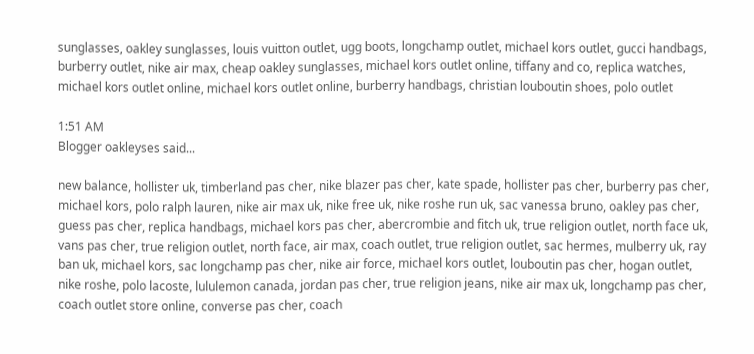sunglasses, oakley sunglasses, louis vuitton outlet, ugg boots, longchamp outlet, michael kors outlet, gucci handbags, burberry outlet, nike air max, cheap oakley sunglasses, michael kors outlet online, tiffany and co, replica watches, michael kors outlet online, michael kors outlet online, burberry handbags, christian louboutin shoes, polo outlet

1:51 AM
Blogger oakleyses said...

new balance, hollister uk, timberland pas cher, nike blazer pas cher, kate spade, hollister pas cher, burberry pas cher, michael kors, polo ralph lauren, nike air max uk, nike free uk, nike roshe run uk, sac vanessa bruno, oakley pas cher, guess pas cher, replica handbags, michael kors pas cher, abercrombie and fitch uk, true religion outlet, north face uk, vans pas cher, true religion outlet, north face, air max, coach outlet, true religion outlet, sac hermes, mulberry uk, ray ban uk, michael kors, sac longchamp pas cher, nike air force, michael kors outlet, louboutin pas cher, hogan outlet, nike roshe, polo lacoste, lululemon canada, jordan pas cher, true religion jeans, nike air max uk, longchamp pas cher, coach outlet store online, converse pas cher, coach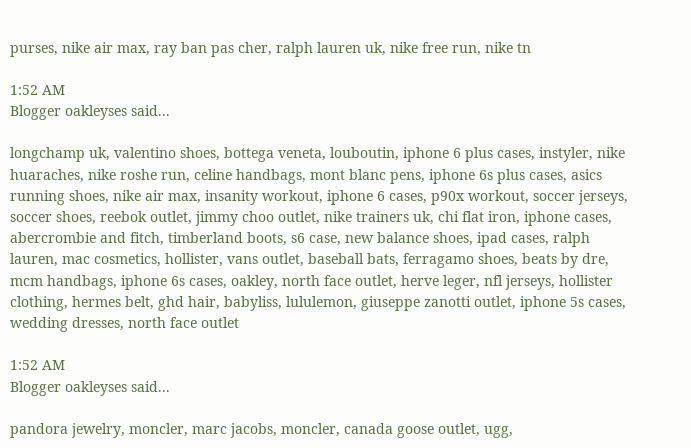purses, nike air max, ray ban pas cher, ralph lauren uk, nike free run, nike tn

1:52 AM
Blogger oakleyses said...

longchamp uk, valentino shoes, bottega veneta, louboutin, iphone 6 plus cases, instyler, nike huaraches, nike roshe run, celine handbags, mont blanc pens, iphone 6s plus cases, asics running shoes, nike air max, insanity workout, iphone 6 cases, p90x workout, soccer jerseys, soccer shoes, reebok outlet, jimmy choo outlet, nike trainers uk, chi flat iron, iphone cases, abercrombie and fitch, timberland boots, s6 case, new balance shoes, ipad cases, ralph lauren, mac cosmetics, hollister, vans outlet, baseball bats, ferragamo shoes, beats by dre, mcm handbags, iphone 6s cases, oakley, north face outlet, herve leger, nfl jerseys, hollister clothing, hermes belt, ghd hair, babyliss, lululemon, giuseppe zanotti outlet, iphone 5s cases, wedding dresses, north face outlet

1:52 AM
Blogger oakleyses said...

pandora jewelry, moncler, marc jacobs, moncler, canada goose outlet, ugg,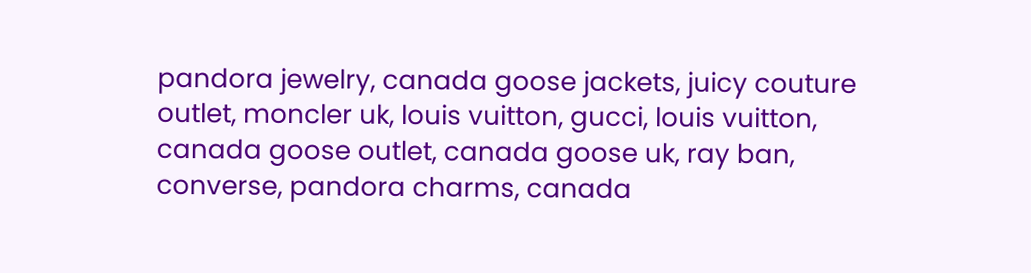pandora jewelry, canada goose jackets, juicy couture outlet, moncler uk, louis vuitton, gucci, louis vuitton, canada goose outlet, canada goose uk, ray ban, converse, pandora charms, canada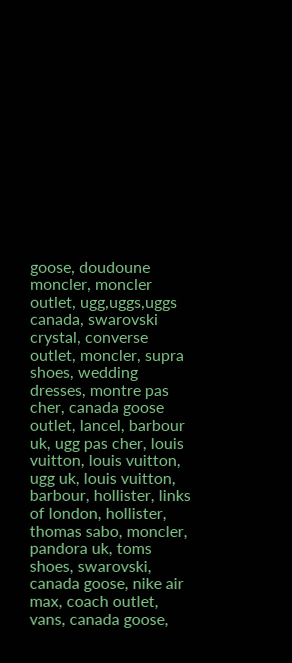goose, doudoune moncler, moncler outlet, ugg,uggs,uggs canada, swarovski crystal, converse outlet, moncler, supra shoes, wedding dresses, montre pas cher, canada goose outlet, lancel, barbour uk, ugg pas cher, louis vuitton, louis vuitton, ugg uk, louis vuitton, barbour, hollister, links of london, hollister, thomas sabo, moncler, pandora uk, toms shoes, swarovski, canada goose, nike air max, coach outlet, vans, canada goose,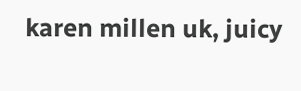karen millen uk, juicy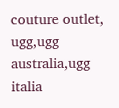couture outlet, ugg,ugg australia,ugg italia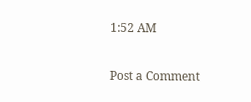1:52 AM

Post a Comment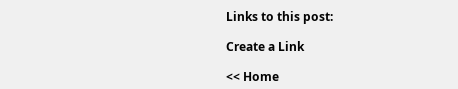Links to this post:

Create a Link

<< Home